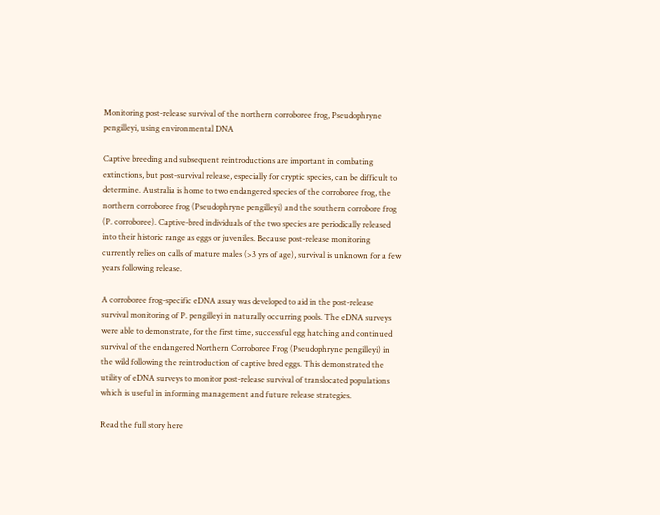Monitoring post-release survival of the northern corroboree frog, Pseudophryne pengilleyi, using environmental DNA

Captive breeding and subsequent reintroductions are important in combating extinctions, but post-survival release, especially for cryptic species, can be difficult to determine. Australia is home to two endangered species of the corroboree frog, the northern corroboree frog (Pseudophryne pengilleyi) and the southern corrobore frog (P. corroboree). Captive-bred individuals of the two species are periodically released into their historic range as eggs or juveniles. Because post-release monitoring currently relies on calls of mature males (>3 yrs of age), survival is unknown for a few years following release.

A corroboree frog-specific eDNA assay was developed to aid in the post-release survival monitoring of P. pengilleyi in naturally occurring pools. The eDNA surveys were able to demonstrate, for the first time, successful egg hatching and continued survival of the endangered Northern Corroboree Frog (Pseudophryne pengilleyi) in the wild following the reintroduction of captive bred eggs. This demonstrated the utility of eDNA surveys to monitor post-release survival of translocated populations which is useful in informing management and future release strategies.

Read the full story here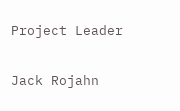Project Leader

Jack Rojahn